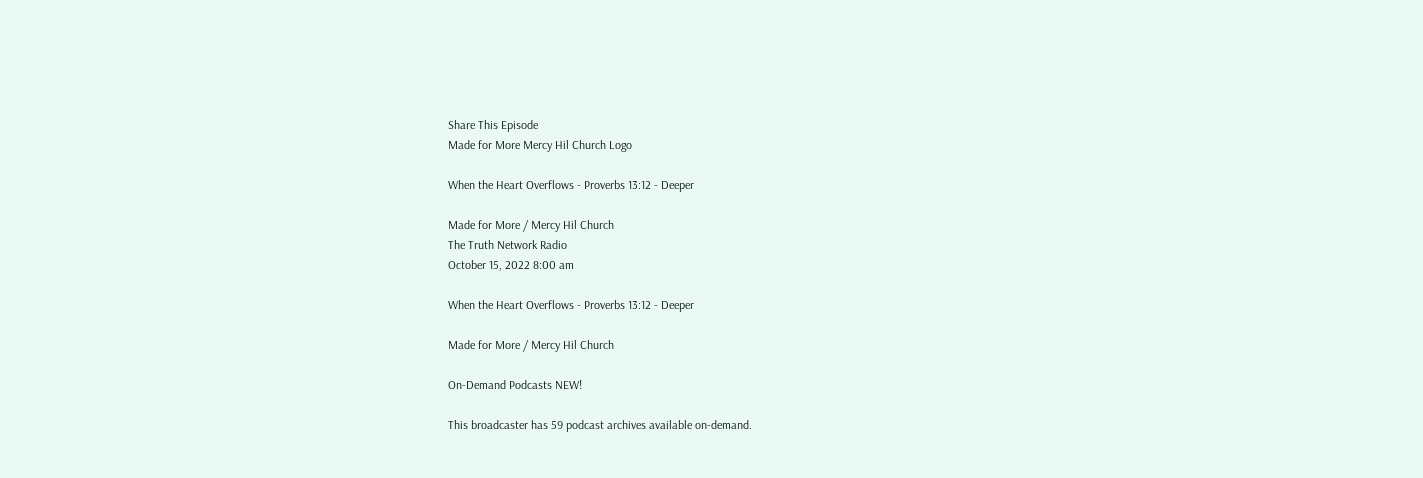Share This Episode
Made for More Mercy Hil Church Logo

When the Heart Overflows - Proverbs 13:12 - Deeper

Made for More / Mercy Hil Church
The Truth Network Radio
October 15, 2022 8:00 am

When the Heart Overflows - Proverbs 13:12 - Deeper

Made for More / Mercy Hil Church

On-Demand Podcasts NEW!

This broadcaster has 59 podcast archives available on-demand.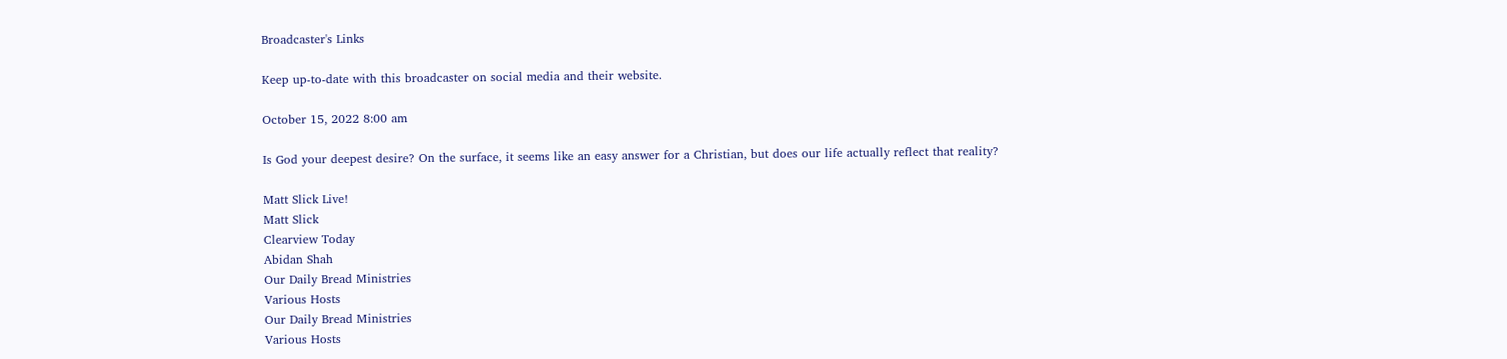Broadcaster's Links

Keep up-to-date with this broadcaster on social media and their website.

October 15, 2022 8:00 am

Is God your deepest desire? On the surface, it seems like an easy answer for a Christian, but does our life actually reflect that reality?

Matt Slick Live!
Matt Slick
Clearview Today
Abidan Shah
Our Daily Bread Ministries
Various Hosts
Our Daily Bread Ministries
Various Hosts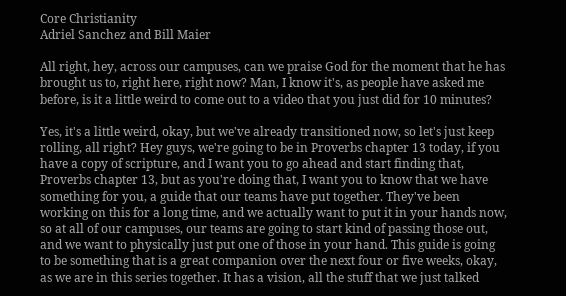Core Christianity
Adriel Sanchez and Bill Maier

All right, hey, across our campuses, can we praise God for the moment that he has brought us to, right here, right now? Man, I know it's, as people have asked me before, is it a little weird to come out to a video that you just did for 10 minutes?

Yes, it's a little weird, okay, but we've already transitioned now, so let's just keep rolling, all right? Hey guys, we're going to be in Proverbs chapter 13 today, if you have a copy of scripture, and I want you to go ahead and start finding that, Proverbs chapter 13, but as you're doing that, I want you to know that we have something for you, a guide that our teams have put together. They've been working on this for a long time, and we actually want to put it in your hands now, so at all of our campuses, our teams are going to start kind of passing those out, and we want to physically just put one of those in your hand. This guide is going to be something that is a great companion over the next four or five weeks, okay, as we are in this series together. It has a vision, all the stuff that we just talked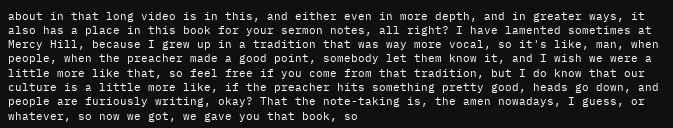about in that long video is in this, and either even in more depth, and in greater ways, it also has a place in this book for your sermon notes, all right? I have lamented sometimes at Mercy Hill, because I grew up in a tradition that was way more vocal, so it's like, man, when people, when the preacher made a good point, somebody let them know it, and I wish we were a little more like that, so feel free if you come from that tradition, but I do know that our culture is a little more like, if the preacher hits something pretty good, heads go down, and people are furiously writing, okay? That the note-taking is, the amen nowadays, I guess, or whatever, so now we got, we gave you that book, so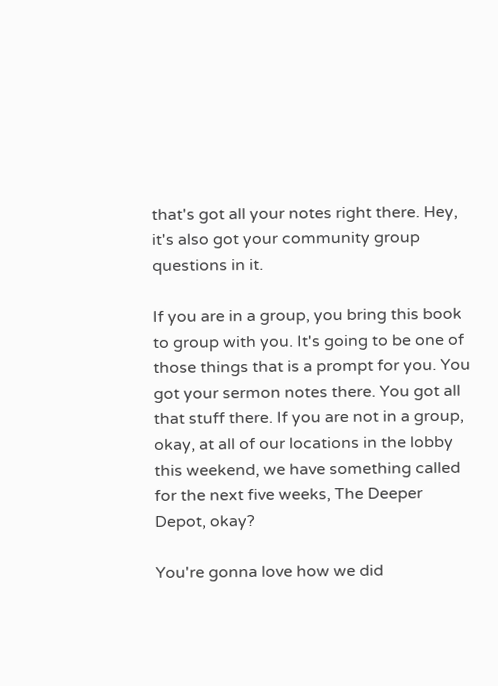that's got all your notes right there. Hey, it's also got your community group questions in it.

If you are in a group, you bring this book to group with you. It's going to be one of those things that is a prompt for you. You got your sermon notes there. You got all that stuff there. If you are not in a group, okay, at all of our locations in the lobby this weekend, we have something called for the next five weeks, The Deeper Depot, okay?

You're gonna love how we did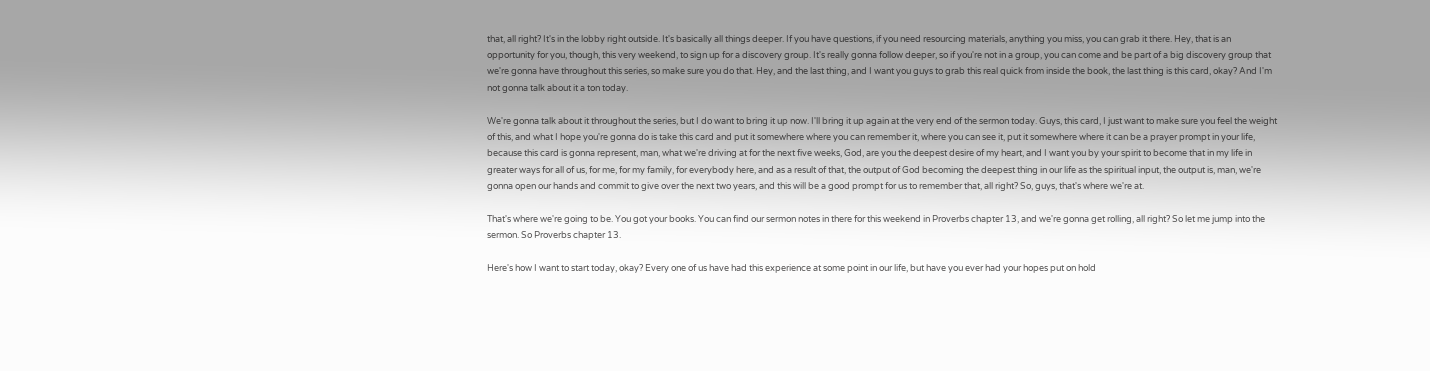that, all right? It's in the lobby right outside. It's basically all things deeper. If you have questions, if you need resourcing materials, anything you miss, you can grab it there. Hey, that is an opportunity for you, though, this very weekend, to sign up for a discovery group. It's really gonna follow deeper, so if you're not in a group, you can come and be part of a big discovery group that we're gonna have throughout this series, so make sure you do that. Hey, and the last thing, and I want you guys to grab this real quick from inside the book, the last thing is this card, okay? And I'm not gonna talk about it a ton today.

We're gonna talk about it throughout the series, but I do want to bring it up now. I'll bring it up again at the very end of the sermon today. Guys, this card, I just want to make sure you feel the weight of this, and what I hope you're gonna do is take this card and put it somewhere where you can remember it, where you can see it, put it somewhere where it can be a prayer prompt in your life, because this card is gonna represent, man, what we're driving at for the next five weeks, God, are you the deepest desire of my heart, and I want you by your spirit to become that in my life in greater ways for all of us, for me, for my family, for everybody here, and as a result of that, the output of God becoming the deepest thing in our life as the spiritual input, the output is, man, we're gonna open our hands and commit to give over the next two years, and this will be a good prompt for us to remember that, all right? So, guys, that's where we're at.

That's where we're going to be. You got your books. You can find our sermon notes in there for this weekend in Proverbs chapter 13, and we're gonna get rolling, all right? So let me jump into the sermon. So Proverbs chapter 13.

Here's how I want to start today, okay? Every one of us have had this experience at some point in our life, but have you ever had your hopes put on hold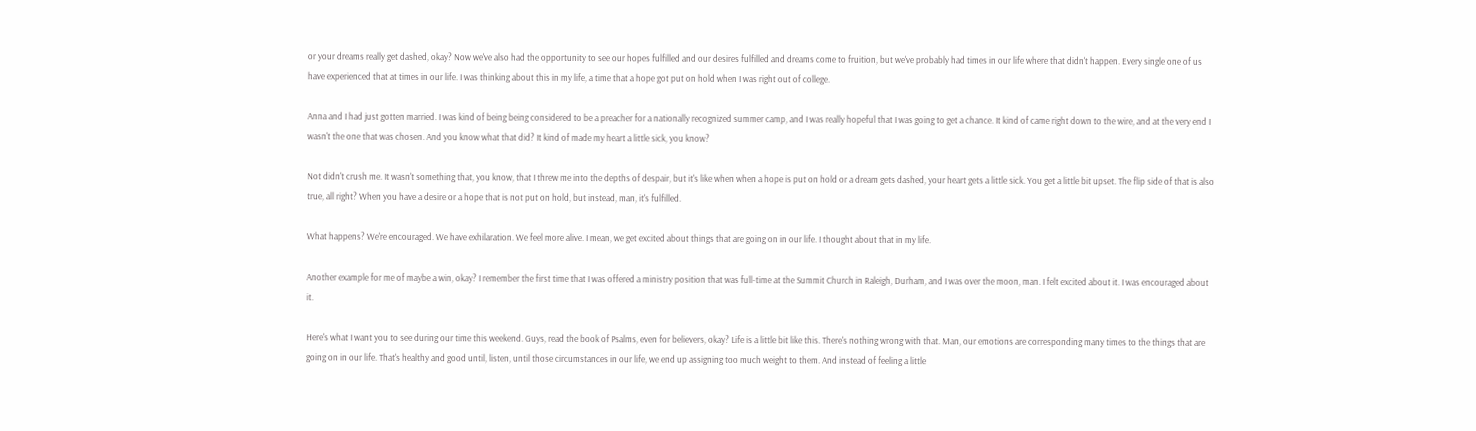or your dreams really get dashed, okay? Now we've also had the opportunity to see our hopes fulfilled and our desires fulfilled and dreams come to fruition, but we've probably had times in our life where that didn't happen. Every single one of us have experienced that at times in our life. I was thinking about this in my life, a time that a hope got put on hold when I was right out of college.

Anna and I had just gotten married. I was kind of being being considered to be a preacher for a nationally recognized summer camp, and I was really hopeful that I was going to get a chance. It kind of came right down to the wire, and at the very end I wasn't the one that was chosen. And you know what that did? It kind of made my heart a little sick, you know?

Not didn't crush me. It wasn't something that, you know, that I threw me into the depths of despair, but it's like when when a hope is put on hold or a dream gets dashed, your heart gets a little sick. You get a little bit upset. The flip side of that is also true, all right? When you have a desire or a hope that is not put on hold, but instead, man, it's fulfilled.

What happens? We're encouraged. We have exhilaration. We feel more alive. I mean, we get excited about things that are going on in our life. I thought about that in my life.

Another example for me of maybe a win, okay? I remember the first time that I was offered a ministry position that was full-time at the Summit Church in Raleigh, Durham, and I was over the moon, man. I felt excited about it. I was encouraged about it.

Here's what I want you to see during our time this weekend. Guys, read the book of Psalms, even for believers, okay? Life is a little bit like this. There's nothing wrong with that. Man, our emotions are corresponding many times to the things that are going on in our life. That's healthy and good until, listen, until those circumstances in our life, we end up assigning too much weight to them. And instead of feeling a little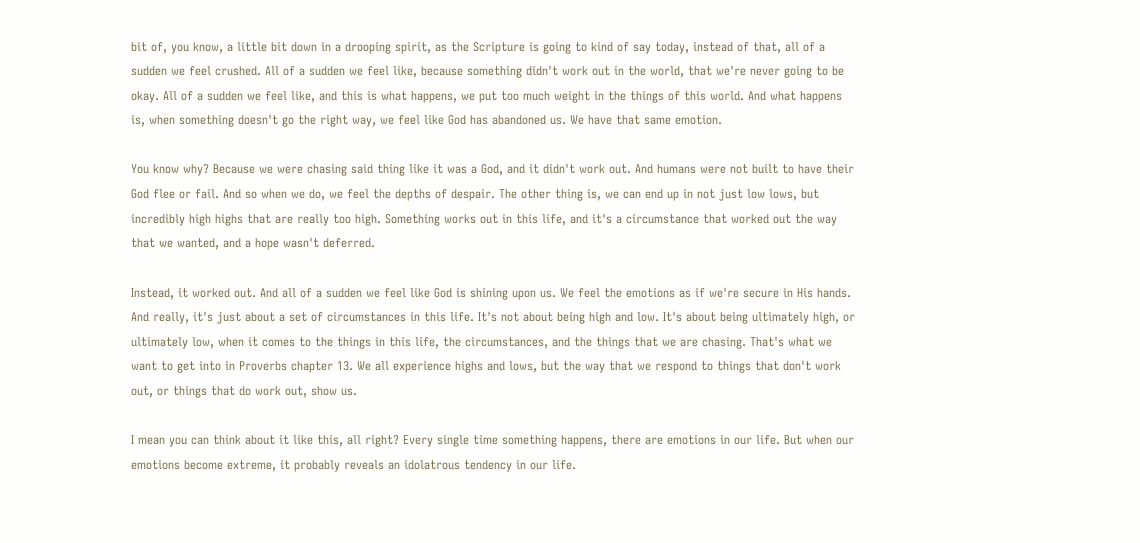bit of, you know, a little bit down in a drooping spirit, as the Scripture is going to kind of say today, instead of that, all of a sudden we feel crushed. All of a sudden we feel like, because something didn't work out in the world, that we're never going to be okay. All of a sudden we feel like, and this is what happens, we put too much weight in the things of this world. And what happens is, when something doesn't go the right way, we feel like God has abandoned us. We have that same emotion.

You know why? Because we were chasing said thing like it was a God, and it didn't work out. And humans were not built to have their God flee or fail. And so when we do, we feel the depths of despair. The other thing is, we can end up in not just low lows, but incredibly high highs that are really too high. Something works out in this life, and it's a circumstance that worked out the way that we wanted, and a hope wasn't deferred.

Instead, it worked out. And all of a sudden we feel like God is shining upon us. We feel the emotions as if we're secure in His hands. And really, it's just about a set of circumstances in this life. It's not about being high and low. It's about being ultimately high, or ultimately low, when it comes to the things in this life, the circumstances, and the things that we are chasing. That's what we want to get into in Proverbs chapter 13. We all experience highs and lows, but the way that we respond to things that don't work out, or things that do work out, show us.

I mean you can think about it like this, all right? Every single time something happens, there are emotions in our life. But when our emotions become extreme, it probably reveals an idolatrous tendency in our life.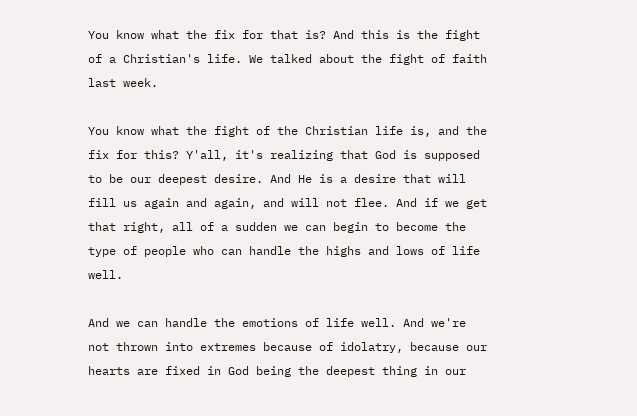You know what the fix for that is? And this is the fight of a Christian's life. We talked about the fight of faith last week.

You know what the fight of the Christian life is, and the fix for this? Y'all, it's realizing that God is supposed to be our deepest desire. And He is a desire that will fill us again and again, and will not flee. And if we get that right, all of a sudden we can begin to become the type of people who can handle the highs and lows of life well.

And we can handle the emotions of life well. And we're not thrown into extremes because of idolatry, because our hearts are fixed in God being the deepest thing in our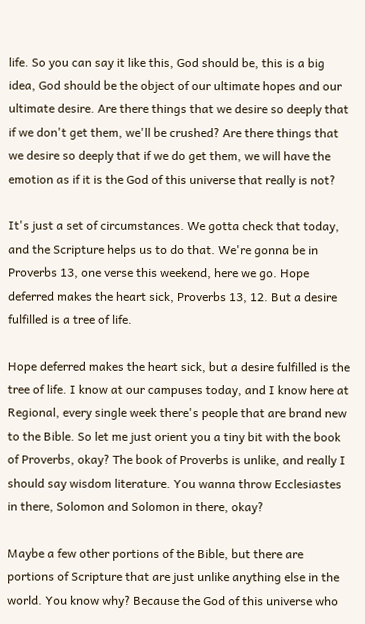life. So you can say it like this, God should be, this is a big idea, God should be the object of our ultimate hopes and our ultimate desire. Are there things that we desire so deeply that if we don't get them, we'll be crushed? Are there things that we desire so deeply that if we do get them, we will have the emotion as if it is the God of this universe that really is not?

It's just a set of circumstances. We gotta check that today, and the Scripture helps us to do that. We're gonna be in Proverbs 13, one verse this weekend, here we go. Hope deferred makes the heart sick, Proverbs 13, 12. But a desire fulfilled is a tree of life.

Hope deferred makes the heart sick, but a desire fulfilled is the tree of life. I know at our campuses today, and I know here at Regional, every single week there's people that are brand new to the Bible. So let me just orient you a tiny bit with the book of Proverbs, okay? The book of Proverbs is unlike, and really I should say wisdom literature. You wanna throw Ecclesiastes in there, Solomon and Solomon in there, okay?

Maybe a few other portions of the Bible, but there are portions of Scripture that are just unlike anything else in the world. You know why? Because the God of this universe who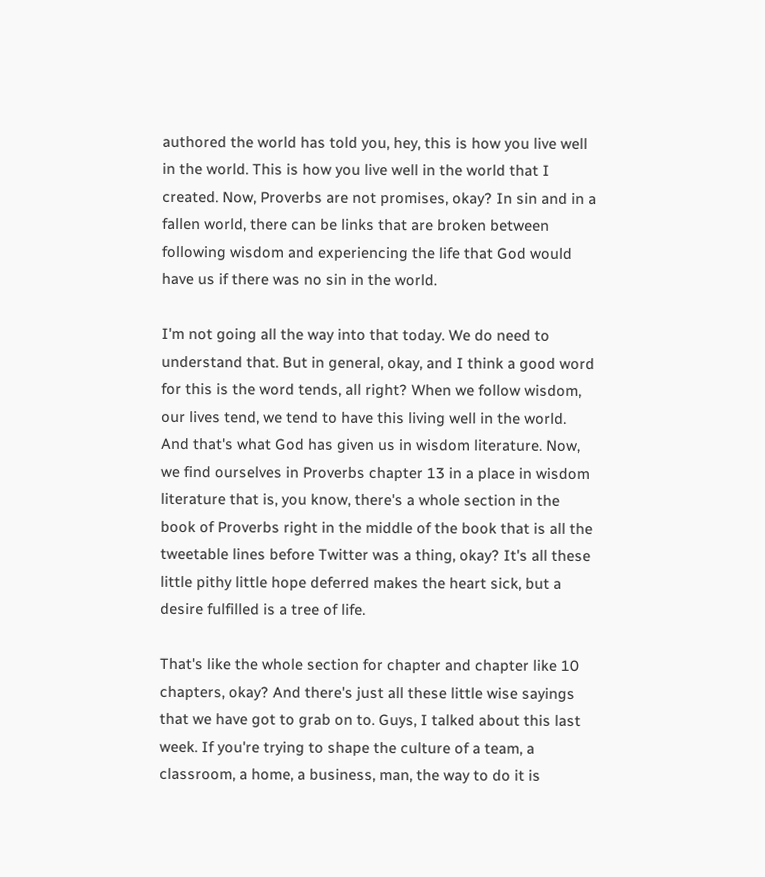authored the world has told you, hey, this is how you live well in the world. This is how you live well in the world that I created. Now, Proverbs are not promises, okay? In sin and in a fallen world, there can be links that are broken between following wisdom and experiencing the life that God would have us if there was no sin in the world.

I'm not going all the way into that today. We do need to understand that. But in general, okay, and I think a good word for this is the word tends, all right? When we follow wisdom, our lives tend, we tend to have this living well in the world. And that's what God has given us in wisdom literature. Now, we find ourselves in Proverbs chapter 13 in a place in wisdom literature that is, you know, there's a whole section in the book of Proverbs right in the middle of the book that is all the tweetable lines before Twitter was a thing, okay? It's all these little pithy little hope deferred makes the heart sick, but a desire fulfilled is a tree of life.

That's like the whole section for chapter and chapter like 10 chapters, okay? And there's just all these little wise sayings that we have got to grab on to. Guys, I talked about this last week. If you're trying to shape the culture of a team, a classroom, a home, a business, man, the way to do it is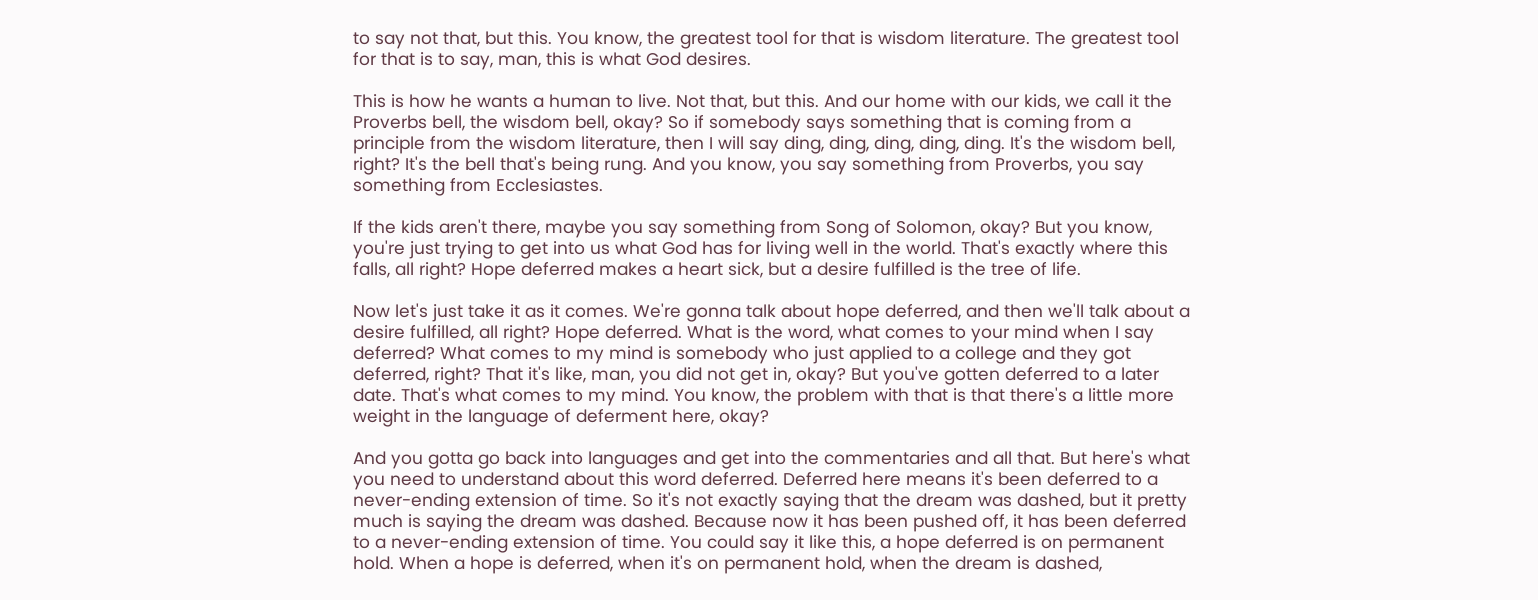to say not that, but this. You know, the greatest tool for that is wisdom literature. The greatest tool for that is to say, man, this is what God desires.

This is how he wants a human to live. Not that, but this. And our home with our kids, we call it the Proverbs bell, the wisdom bell, okay? So if somebody says something that is coming from a principle from the wisdom literature, then I will say ding, ding, ding, ding, ding. It's the wisdom bell, right? It's the bell that's being rung. And you know, you say something from Proverbs, you say something from Ecclesiastes.

If the kids aren't there, maybe you say something from Song of Solomon, okay? But you know, you're just trying to get into us what God has for living well in the world. That's exactly where this falls, all right? Hope deferred makes a heart sick, but a desire fulfilled is the tree of life.

Now let's just take it as it comes. We're gonna talk about hope deferred, and then we'll talk about a desire fulfilled, all right? Hope deferred. What is the word, what comes to your mind when I say deferred? What comes to my mind is somebody who just applied to a college and they got deferred, right? That it's like, man, you did not get in, okay? But you've gotten deferred to a later date. That's what comes to my mind. You know, the problem with that is that there's a little more weight in the language of deferment here, okay?

And you gotta go back into languages and get into the commentaries and all that. But here's what you need to understand about this word deferred. Deferred here means it's been deferred to a never-ending extension of time. So it's not exactly saying that the dream was dashed, but it pretty much is saying the dream was dashed. Because now it has been pushed off, it has been deferred to a never-ending extension of time. You could say it like this, a hope deferred is on permanent hold. When a hope is deferred, when it's on permanent hold, when the dream is dashed,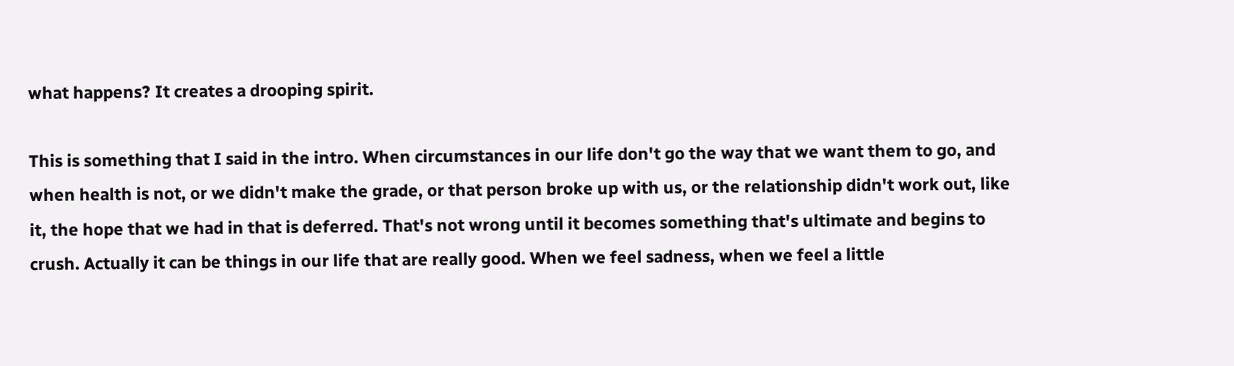what happens? It creates a drooping spirit.

This is something that I said in the intro. When circumstances in our life don't go the way that we want them to go, and when health is not, or we didn't make the grade, or that person broke up with us, or the relationship didn't work out, like it, the hope that we had in that is deferred. That's not wrong until it becomes something that's ultimate and begins to crush. Actually it can be things in our life that are really good. When we feel sadness, when we feel a little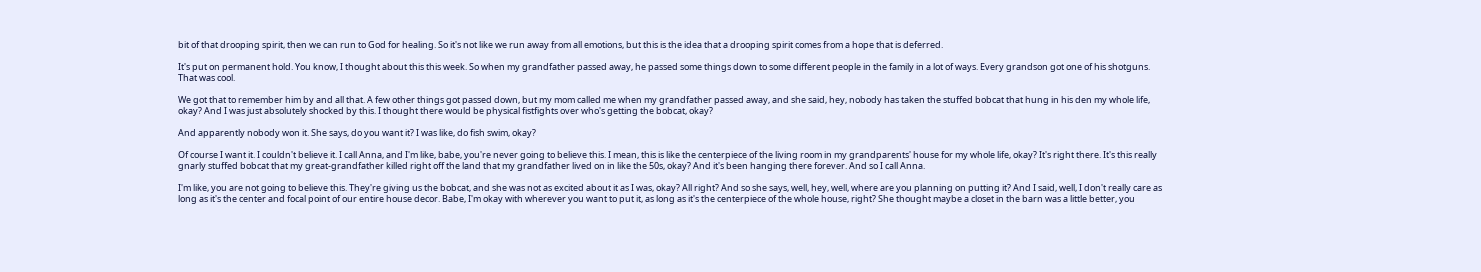bit of that drooping spirit, then we can run to God for healing. So it's not like we run away from all emotions, but this is the idea that a drooping spirit comes from a hope that is deferred.

It's put on permanent hold. You know, I thought about this this week. So when my grandfather passed away, he passed some things down to some different people in the family in a lot of ways. Every grandson got one of his shotguns. That was cool.

We got that to remember him by and all that. A few other things got passed down, but my mom called me when my grandfather passed away, and she said, hey, nobody has taken the stuffed bobcat that hung in his den my whole life, okay? And I was just absolutely shocked by this. I thought there would be physical fistfights over who's getting the bobcat, okay?

And apparently nobody won it. She says, do you want it? I was like, do fish swim, okay?

Of course I want it. I couldn't believe it. I call Anna, and I'm like, babe, you're never going to believe this. I mean, this is like the centerpiece of the living room in my grandparents' house for my whole life, okay? It's right there. It's this really gnarly stuffed bobcat that my great-grandfather killed right off the land that my grandfather lived on in like the 50s, okay? And it's been hanging there forever. And so I call Anna.

I'm like, you are not going to believe this. They're giving us the bobcat, and she was not as excited about it as I was, okay? All right? And so she says, well, hey, well, where are you planning on putting it? And I said, well, I don't really care as long as it's the center and focal point of our entire house decor. Babe, I'm okay with wherever you want to put it, as long as it's the centerpiece of the whole house, right? She thought maybe a closet in the barn was a little better, you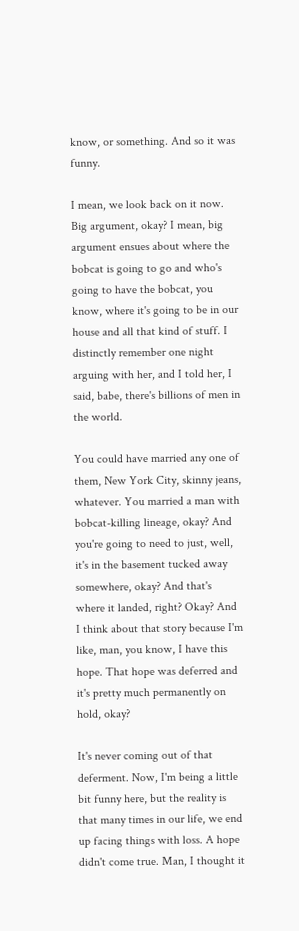know, or something. And so it was funny.

I mean, we look back on it now. Big argument, okay? I mean, big argument ensues about where the bobcat is going to go and who's going to have the bobcat, you know, where it's going to be in our house and all that kind of stuff. I distinctly remember one night arguing with her, and I told her, I said, babe, there's billions of men in the world.

You could have married any one of them, New York City, skinny jeans, whatever. You married a man with bobcat-killing lineage, okay? And you're going to need to just, well, it's in the basement tucked away somewhere, okay? And that's where it landed, right? Okay? And I think about that story because I'm like, man, you know, I have this hope. That hope was deferred and it's pretty much permanently on hold, okay?

It's never coming out of that deferment. Now, I'm being a little bit funny here, but the reality is that many times in our life, we end up facing things with loss. A hope didn't come true. Man, I thought it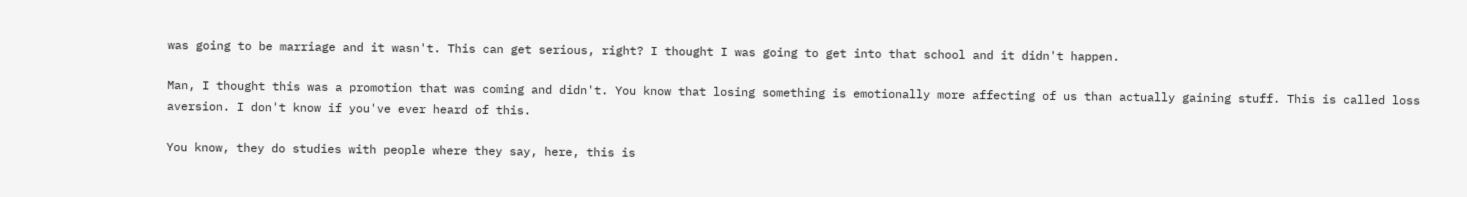was going to be marriage and it wasn't. This can get serious, right? I thought I was going to get into that school and it didn't happen.

Man, I thought this was a promotion that was coming and didn't. You know that losing something is emotionally more affecting of us than actually gaining stuff. This is called loss aversion. I don't know if you've ever heard of this.

You know, they do studies with people where they say, here, this is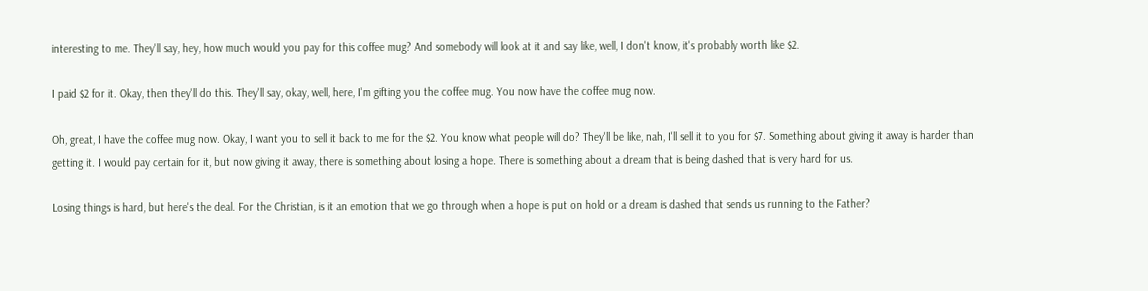interesting to me. They'll say, hey, how much would you pay for this coffee mug? And somebody will look at it and say like, well, I don't know, it's probably worth like $2.

I paid $2 for it. Okay, then they'll do this. They'll say, okay, well, here, I'm gifting you the coffee mug. You now have the coffee mug now.

Oh, great, I have the coffee mug now. Okay, I want you to sell it back to me for the $2. You know what people will do? They'll be like, nah, I'll sell it to you for $7. Something about giving it away is harder than getting it. I would pay certain for it, but now giving it away, there is something about losing a hope. There is something about a dream that is being dashed that is very hard for us.

Losing things is hard, but here's the deal. For the Christian, is it an emotion that we go through when a hope is put on hold or a dream is dashed that sends us running to the Father?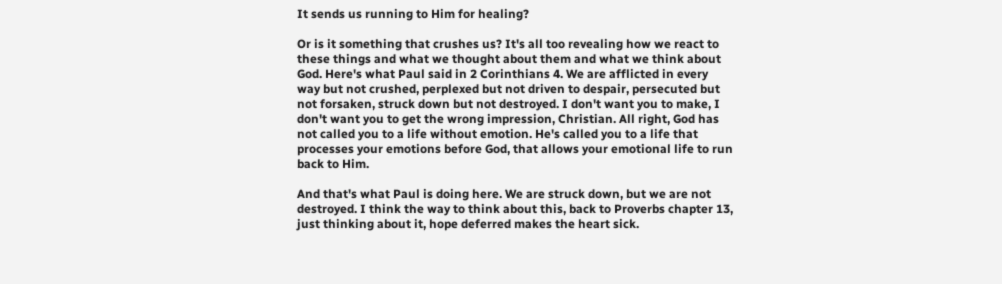It sends us running to Him for healing?

Or is it something that crushes us? It's all too revealing how we react to these things and what we thought about them and what we think about God. Here's what Paul said in 2 Corinthians 4. We are afflicted in every way but not crushed, perplexed but not driven to despair, persecuted but not forsaken, struck down but not destroyed. I don't want you to make, I don't want you to get the wrong impression, Christian. All right, God has not called you to a life without emotion. He's called you to a life that processes your emotions before God, that allows your emotional life to run back to Him.

And that's what Paul is doing here. We are struck down, but we are not destroyed. I think the way to think about this, back to Proverbs chapter 13, just thinking about it, hope deferred makes the heart sick.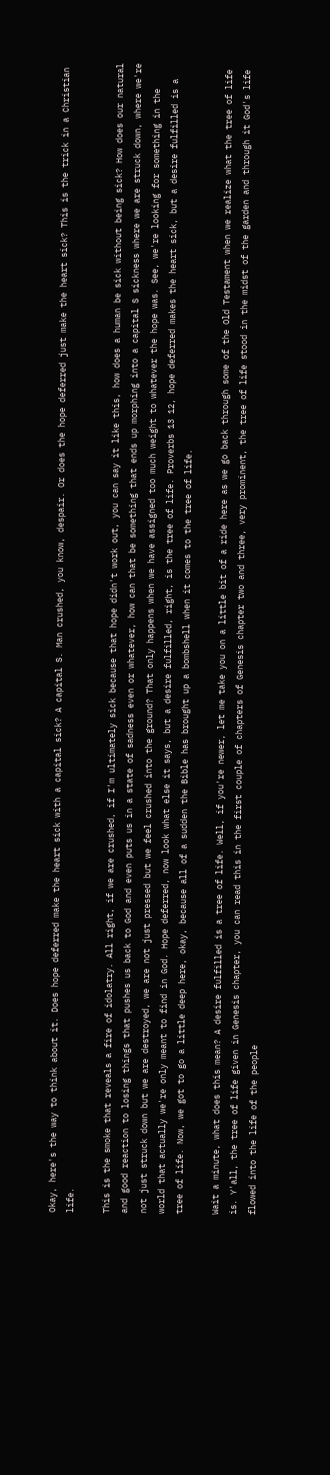Okay, here's the way to think about it. Does hope deferred make the heart sick with a capital sick? A capital S. Man crushed, you know, despair. Or does the hope deferred just make the heart sick? This is the trick in a Christian life.

This is the smoke that reveals a fire of idolatry. All right, if we are crushed, if I'm ultimately sick because that hope didn't work out, you can say it like this, how does a human be sick without being sick? How does our natural and good reaction to losing things that pushes us back to God and even puts us in a state of sadness even or whatever, how can that be something that ends up morphing into a capital S sickness where we are struck down, where we're not just struck down but we are destroyed, we are not just pressed but we feel crushed into the ground? That only happens when we have assigned too much weight to whatever the hope was. See, we're looking for something in the world that actually we're only meant to find in God. Hope deferred, now look what else it says, but a desire fulfilled, right, is the tree of life. Proverbs 13 12, hope deferred makes the heart sick, but a desire fulfilled is a tree of life. Now, we got to go a little deep here, okay, because all of a sudden the Bible has brought up a bombshell when it comes to the tree of life.

Wait a minute, what does this mean? A desire fulfilled is a tree of life. Well, if you're newer, let me take you on a little bit of a ride here as we go back through some of the Old Testament when we realize what the tree of life is. Y'all, the tree of life given in Genesis chapter, you can read this in the first couple of chapters of Genesis chapter two and three, very prominent, the tree of life stood in the midst of the garden and through it God's life flowed into the life of the people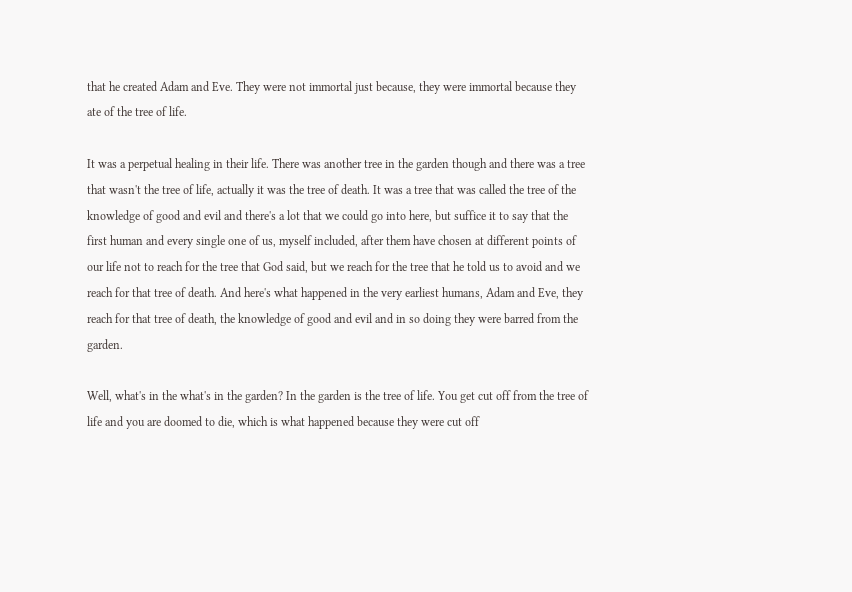that he created Adam and Eve. They were not immortal just because, they were immortal because they ate of the tree of life.

It was a perpetual healing in their life. There was another tree in the garden though and there was a tree that wasn't the tree of life, actually it was the tree of death. It was a tree that was called the tree of the knowledge of good and evil and there's a lot that we could go into here, but suffice it to say that the first human and every single one of us, myself included, after them have chosen at different points of our life not to reach for the tree that God said, but we reach for the tree that he told us to avoid and we reach for that tree of death. And here's what happened in the very earliest humans, Adam and Eve, they reach for that tree of death, the knowledge of good and evil and in so doing they were barred from the garden.

Well, what's in the what's in the garden? In the garden is the tree of life. You get cut off from the tree of life and you are doomed to die, which is what happened because they were cut off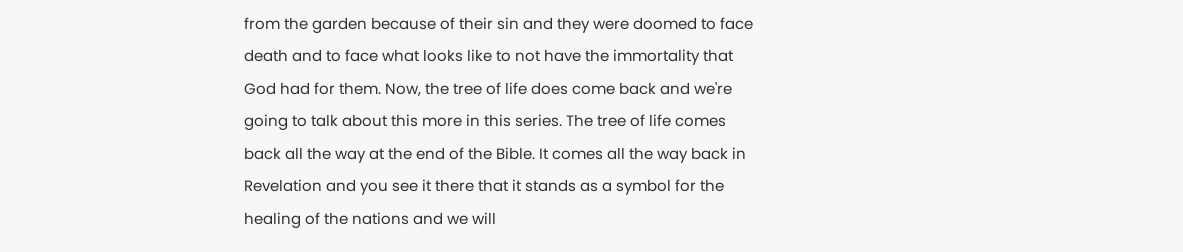from the garden because of their sin and they were doomed to face death and to face what looks like to not have the immortality that God had for them. Now, the tree of life does come back and we're going to talk about this more in this series. The tree of life comes back all the way at the end of the Bible. It comes all the way back in Revelation and you see it there that it stands as a symbol for the healing of the nations and we will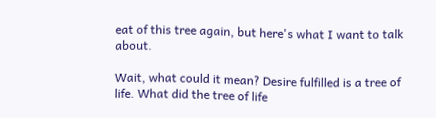eat of this tree again, but here's what I want to talk about.

Wait, what could it mean? Desire fulfilled is a tree of life. What did the tree of life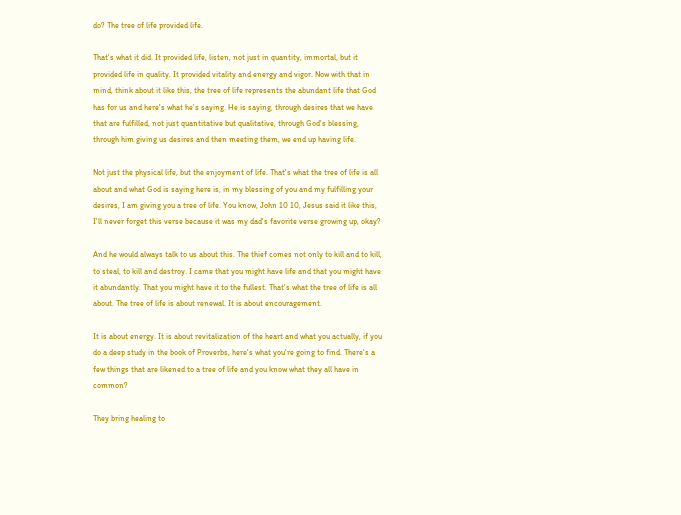do? The tree of life provided life.

That's what it did. It provided life, listen, not just in quantity, immortal, but it provided life in quality. It provided vitality and energy and vigor. Now with that in mind, think about it like this, the tree of life represents the abundant life that God has for us and here's what he's saying. He is saying, through desires that we have that are fulfilled, not just quantitative but qualitative, through God's blessing, through him giving us desires and then meeting them, we end up having life.

Not just the physical life, but the enjoyment of life. That's what the tree of life is all about and what God is saying here is, in my blessing of you and my fulfilling your desires, I am giving you a tree of life. You know, John 10 10, Jesus said it like this, I'll never forget this verse because it was my dad's favorite verse growing up, okay?

And he would always talk to us about this. The thief comes not only to kill and to kill, to steal, to kill and destroy. I came that you might have life and that you might have it abundantly. That you might have it to the fullest. That's what the tree of life is all about. The tree of life is about renewal. It is about encouragement.

It is about energy. It is about revitalization of the heart and what you actually, if you do a deep study in the book of Proverbs, here's what you're going to find. There's a few things that are likened to a tree of life and you know what they all have in common?

They bring healing to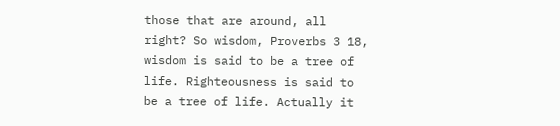those that are around, all right? So wisdom, Proverbs 3 18, wisdom is said to be a tree of life. Righteousness is said to be a tree of life. Actually it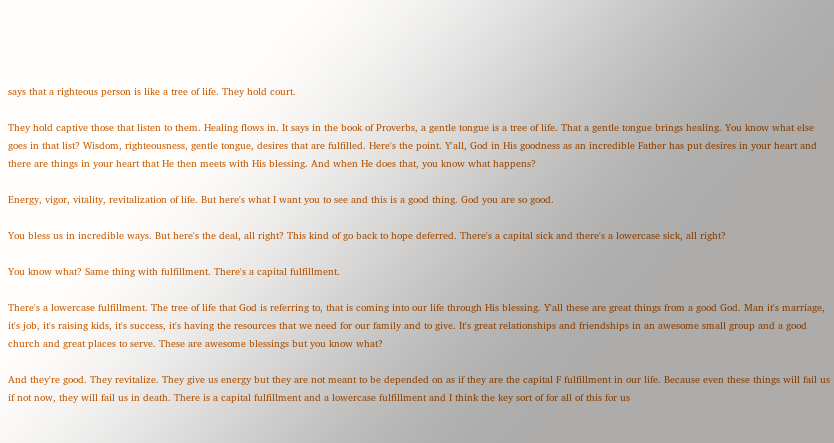says that a righteous person is like a tree of life. They hold court.

They hold captive those that listen to them. Healing flows in. It says in the book of Proverbs, a gentle tongue is a tree of life. That a gentle tongue brings healing. You know what else goes in that list? Wisdom, righteousness, gentle tongue, desires that are fulfilled. Here's the point. Y'all, God in His goodness as an incredible Father has put desires in your heart and there are things in your heart that He then meets with His blessing. And when He does that, you know what happens?

Energy, vigor, vitality, revitalization of life. But here's what I want you to see and this is a good thing. God you are so good.

You bless us in incredible ways. But here's the deal, all right? This kind of go back to hope deferred. There's a capital sick and there's a lowercase sick, all right?

You know what? Same thing with fulfillment. There's a capital fulfillment.

There's a lowercase fulfillment. The tree of life that God is referring to, that is coming into our life through His blessing. Y'all these are great things from a good God. Man it's marriage, it's job, it's raising kids, it's success, it's having the resources that we need for our family and to give. It's great relationships and friendships in an awesome small group and a good church and great places to serve. These are awesome blessings but you know what?

And they're good. They revitalize. They give us energy but they are not meant to be depended on as if they are the capital F fulfillment in our life. Because even these things will fail us if not now, they will fail us in death. There is a capital fulfillment and a lowercase fulfillment and I think the key sort of for all of this for us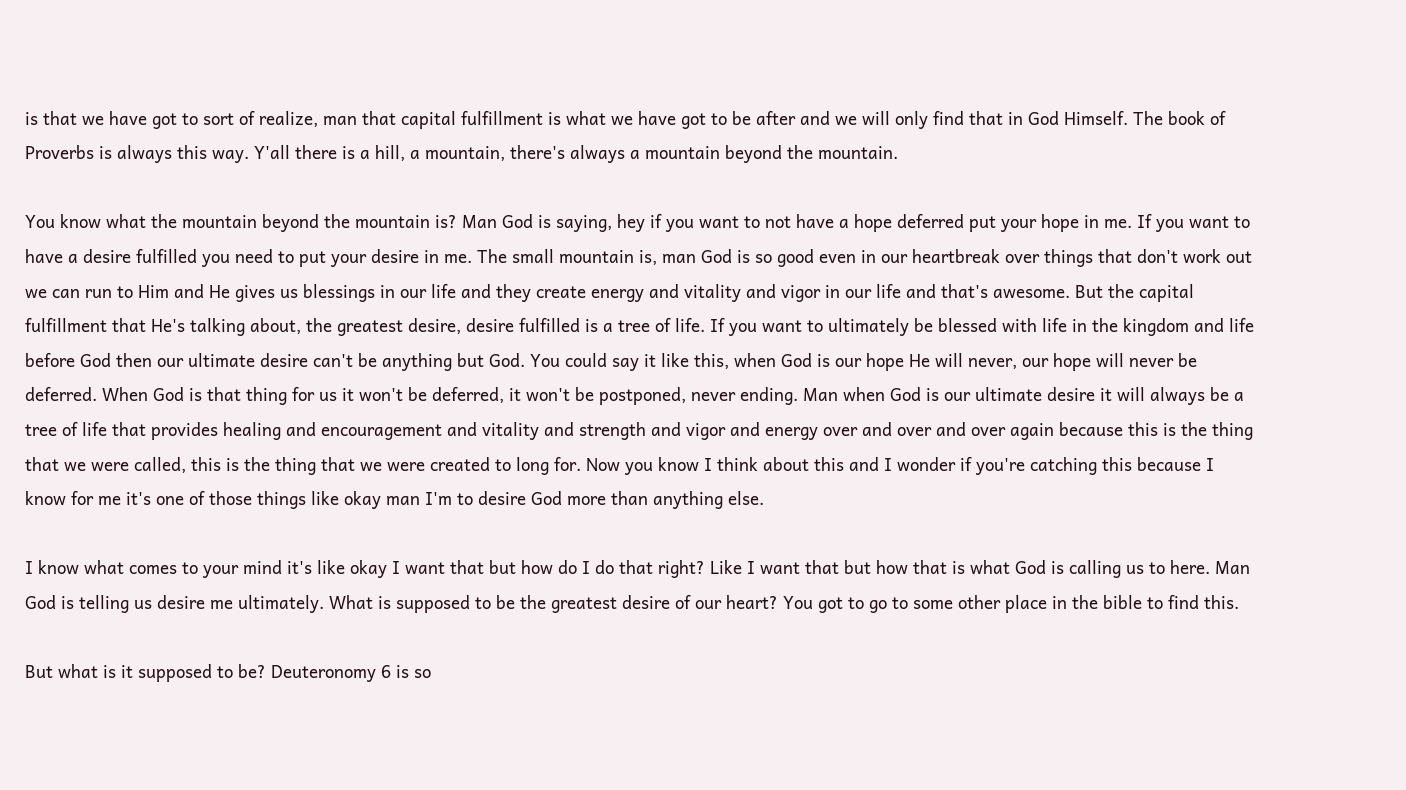is that we have got to sort of realize, man that capital fulfillment is what we have got to be after and we will only find that in God Himself. The book of Proverbs is always this way. Y'all there is a hill, a mountain, there's always a mountain beyond the mountain.

You know what the mountain beyond the mountain is? Man God is saying, hey if you want to not have a hope deferred put your hope in me. If you want to have a desire fulfilled you need to put your desire in me. The small mountain is, man God is so good even in our heartbreak over things that don't work out we can run to Him and He gives us blessings in our life and they create energy and vitality and vigor in our life and that's awesome. But the capital fulfillment that He's talking about, the greatest desire, desire fulfilled is a tree of life. If you want to ultimately be blessed with life in the kingdom and life before God then our ultimate desire can't be anything but God. You could say it like this, when God is our hope He will never, our hope will never be deferred. When God is that thing for us it won't be deferred, it won't be postponed, never ending. Man when God is our ultimate desire it will always be a tree of life that provides healing and encouragement and vitality and strength and vigor and energy over and over and over again because this is the thing that we were called, this is the thing that we were created to long for. Now you know I think about this and I wonder if you're catching this because I know for me it's one of those things like okay man I'm to desire God more than anything else.

I know what comes to your mind it's like okay I want that but how do I do that right? Like I want that but how that is what God is calling us to here. Man God is telling us desire me ultimately. What is supposed to be the greatest desire of our heart? You got to go to some other place in the bible to find this.

But what is it supposed to be? Deuteronomy 6 is so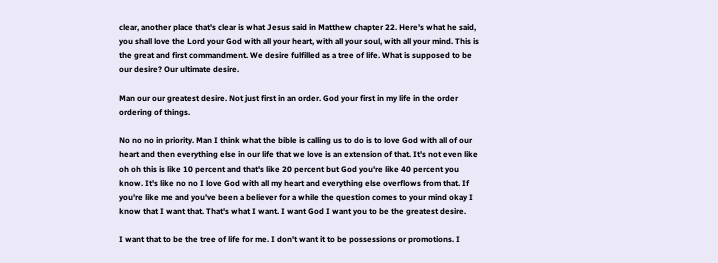clear, another place that's clear is what Jesus said in Matthew chapter 22. Here's what he said, you shall love the Lord your God with all your heart, with all your soul, with all your mind. This is the great and first commandment. We desire fulfilled as a tree of life. What is supposed to be our desire? Our ultimate desire.

Man our our greatest desire. Not just first in an order. God your first in my life in the order ordering of things.

No no no in priority. Man I think what the bible is calling us to do is to love God with all of our heart and then everything else in our life that we love is an extension of that. It's not even like oh oh this is like 10 percent and that's like 20 percent but God you're like 40 percent you know. It's like no no I love God with all my heart and everything else overflows from that. If you're like me and you've been a believer for a while the question comes to your mind okay I know that I want that. That's what I want. I want God I want you to be the greatest desire.

I want that to be the tree of life for me. I don't want it to be possessions or promotions. I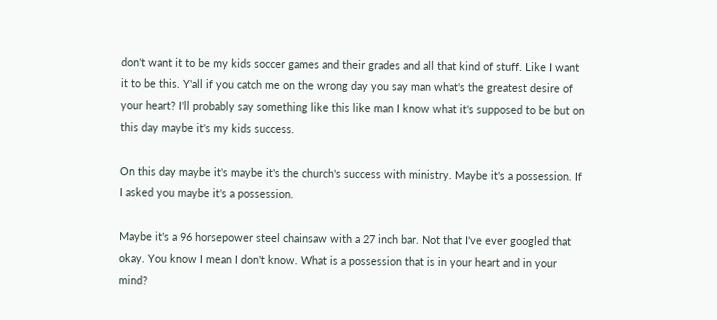don't want it to be my kids soccer games and their grades and all that kind of stuff. Like I want it to be this. Y'all if you catch me on the wrong day you say man what's the greatest desire of your heart? I'll probably say something like this like man I know what it's supposed to be but on this day maybe it's my kids success.

On this day maybe it's maybe it's the church's success with ministry. Maybe it's a possession. If I asked you maybe it's a possession.

Maybe it's a 96 horsepower steel chainsaw with a 27 inch bar. Not that I've ever googled that okay. You know I mean I don't know. What is a possession that is in your heart and in your mind?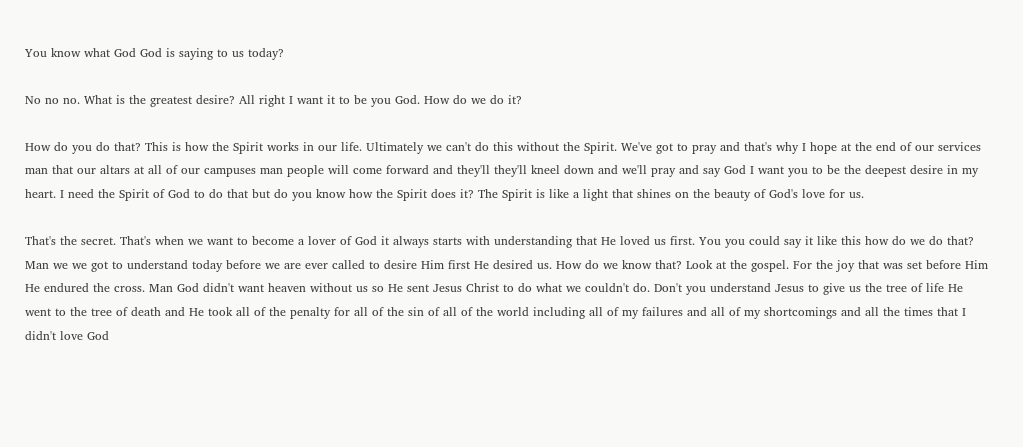You know what God God is saying to us today?

No no no. What is the greatest desire? All right I want it to be you God. How do we do it?

How do you do that? This is how the Spirit works in our life. Ultimately we can't do this without the Spirit. We've got to pray and that's why I hope at the end of our services man that our altars at all of our campuses man people will come forward and they'll they'll kneel down and we'll pray and say God I want you to be the deepest desire in my heart. I need the Spirit of God to do that but do you know how the Spirit does it? The Spirit is like a light that shines on the beauty of God's love for us.

That's the secret. That's when we want to become a lover of God it always starts with understanding that He loved us first. You you could say it like this how do we do that? Man we we got to understand today before we are ever called to desire Him first He desired us. How do we know that? Look at the gospel. For the joy that was set before Him He endured the cross. Man God didn't want heaven without us so He sent Jesus Christ to do what we couldn't do. Don't you understand Jesus to give us the tree of life He went to the tree of death and He took all of the penalty for all of the sin of all of the world including all of my failures and all of my shortcomings and all the times that I didn't love God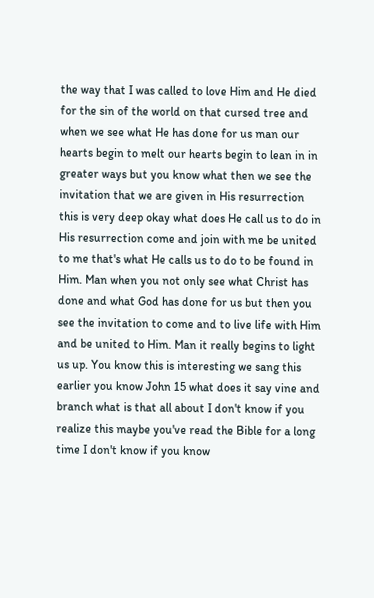the way that I was called to love Him and He died for the sin of the world on that cursed tree and when we see what He has done for us man our hearts begin to melt our hearts begin to lean in in greater ways but you know what then we see the invitation that we are given in His resurrection this is very deep okay what does He call us to do in His resurrection come and join with me be united to me that's what He calls us to do to be found in Him. Man when you not only see what Christ has done and what God has done for us but then you see the invitation to come and to live life with Him and be united to Him. Man it really begins to light us up. You know this is interesting we sang this earlier you know John 15 what does it say vine and branch what is that all about I don't know if you realize this maybe you've read the Bible for a long time I don't know if you know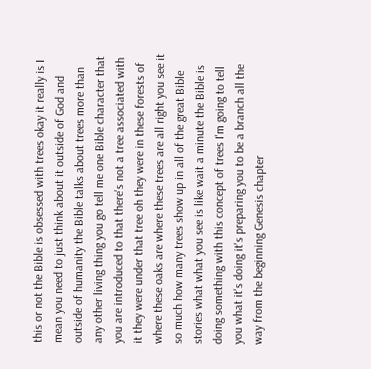this or not the Bible is obsessed with trees okay it really is I mean you need to just think about it outside of God and outside of humanity the Bible talks about trees more than any other living thing you go tell me one Bible character that you are introduced to that there's not a tree associated with it they were under that tree oh they were in these forests of where these oaks are where these trees are all right you see it so much how many trees show up in all of the great Bible stories what what you see is like wait a minute the Bible is doing something with this concept of trees I'm going to tell you what it's doing it's preparing you to be a branch all the way from the beginning Genesis chapter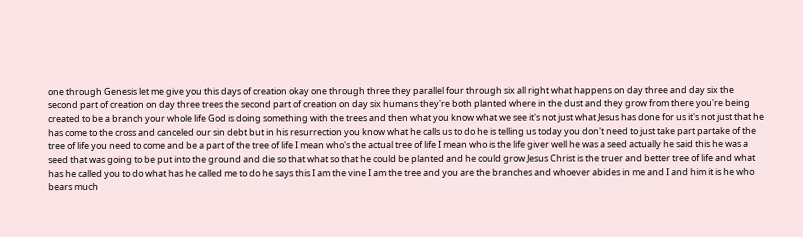one through Genesis let me give you this days of creation okay one through three they parallel four through six all right what happens on day three and day six the second part of creation on day three trees the second part of creation on day six humans they're both planted where in the dust and they grow from there you're being created to be a branch your whole life God is doing something with the trees and then what you know what we see it's not just what Jesus has done for us it's not just that he has come to the cross and canceled our sin debt but in his resurrection you know what he calls us to do he is telling us today you don't need to just take part partake of the tree of life you need to come and be a part of the tree of life I mean who's the actual tree of life I mean who is the life giver well he was a seed actually he said this he was a seed that was going to be put into the ground and die so that what so that he could be planted and he could grow Jesus Christ is the truer and better tree of life and what has he called you to do what has he called me to do he says this I am the vine I am the tree and you are the branches and whoever abides in me and I and him it is he who bears much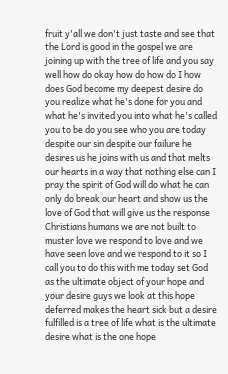fruit y'all we don't just taste and see that the Lord is good in the gospel we are joining up with the tree of life and you say well how do okay how do how do I how does God become my deepest desire do you realize what he's done for you and what he's invited you into what he's called you to be do you see who you are today despite our sin despite our failure he desires us he joins with us and that melts our hearts in a way that nothing else can I pray the spirit of God will do what he can only do break our heart and show us the love of God that will give us the response Christians humans we are not built to muster love we respond to love and we have seen love and we respond to it so I call you to do this with me today set God as the ultimate object of your hope and your desire guys we look at this hope deferred makes the heart sick but a desire fulfilled is a tree of life what is the ultimate desire what is the one hope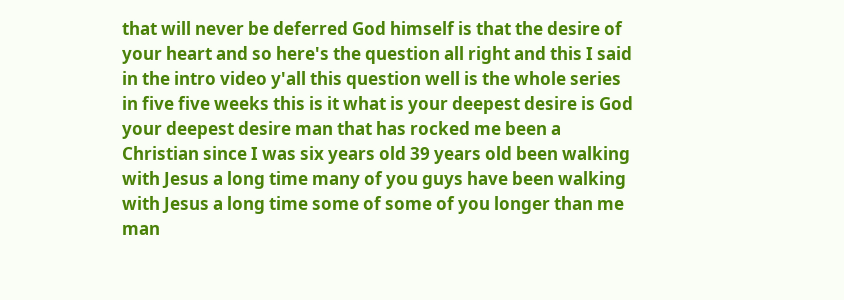that will never be deferred God himself is that the desire of your heart and so here's the question all right and this I said in the intro video y'all this question well is the whole series in five five weeks this is it what is your deepest desire is God your deepest desire man that has rocked me been a Christian since I was six years old 39 years old been walking with Jesus a long time many of you guys have been walking with Jesus a long time some of some of you longer than me man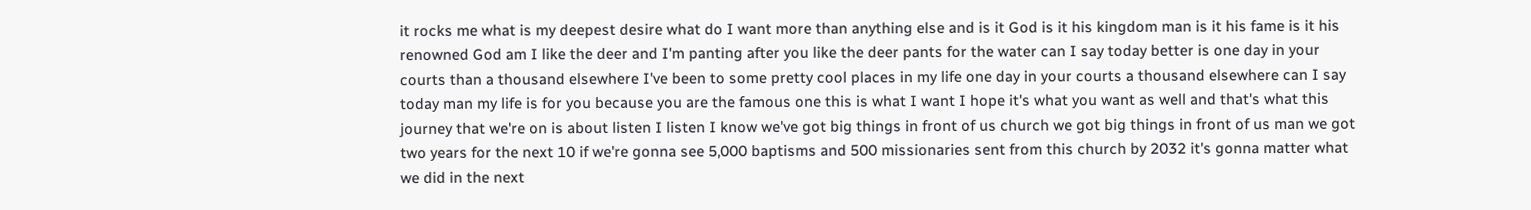it rocks me what is my deepest desire what do I want more than anything else and is it God is it his kingdom man is it his fame is it his renowned God am I like the deer and I'm panting after you like the deer pants for the water can I say today better is one day in your courts than a thousand elsewhere I've been to some pretty cool places in my life one day in your courts a thousand elsewhere can I say today man my life is for you because you are the famous one this is what I want I hope it's what you want as well and that's what this journey that we're on is about listen I listen I know we've got big things in front of us church we got big things in front of us man we got two years for the next 10 if we're gonna see 5,000 baptisms and 500 missionaries sent from this church by 2032 it's gonna matter what we did in the next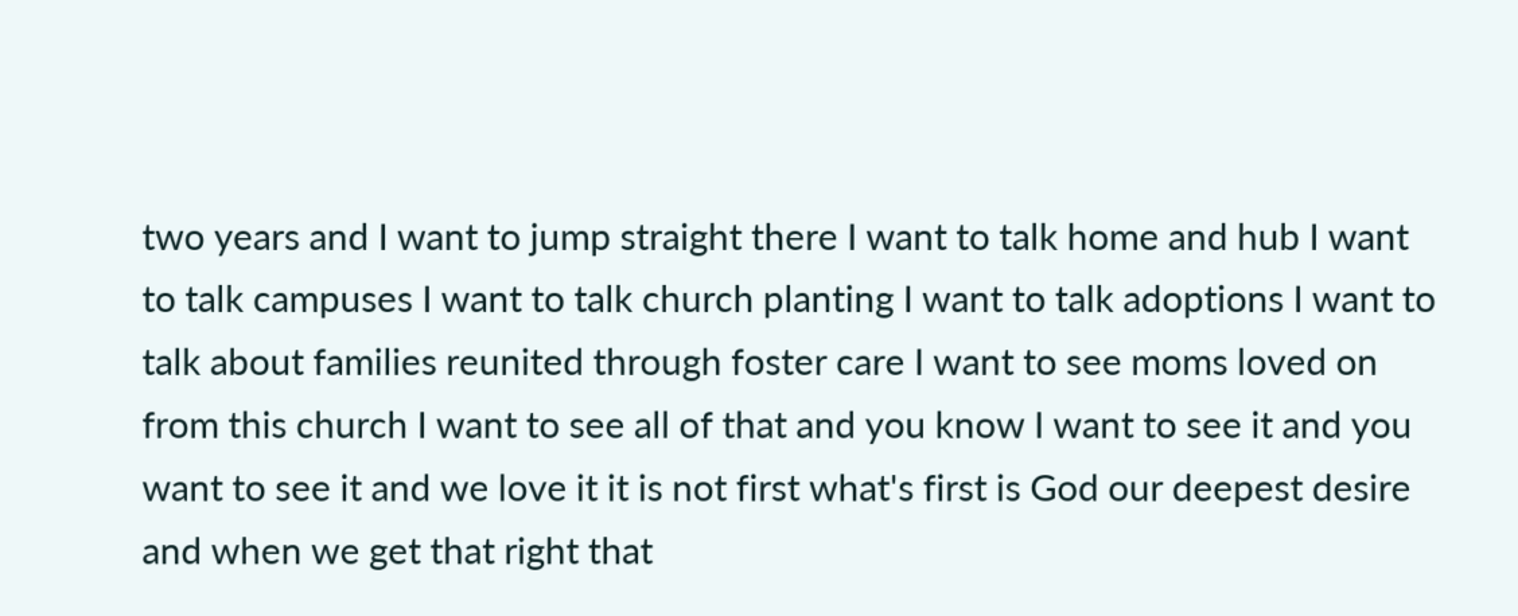two years and I want to jump straight there I want to talk home and hub I want to talk campuses I want to talk church planting I want to talk adoptions I want to talk about families reunited through foster care I want to see moms loved on from this church I want to see all of that and you know I want to see it and you want to see it and we love it it is not first what's first is God our deepest desire and when we get that right that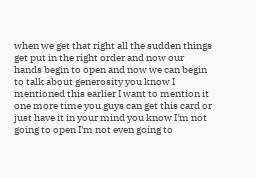when we get that right all the sudden things get put in the right order and now our hands begin to open and now we can begin to talk about generosity you know I mentioned this earlier I want to mention it one more time you guys can get this card or just have it in your mind you know I'm not going to open I'm not even going to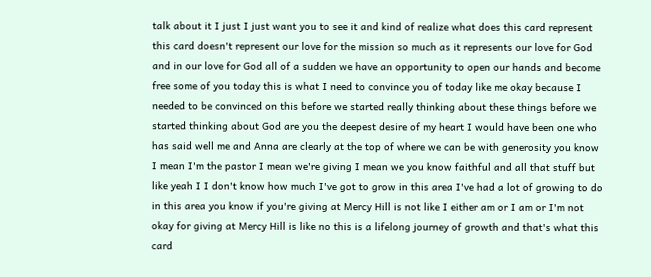talk about it I just I just want you to see it and kind of realize what does this card represent this card doesn't represent our love for the mission so much as it represents our love for God and in our love for God all of a sudden we have an opportunity to open our hands and become free some of you today this is what I need to convince you of today like me okay because I needed to be convinced on this before we started really thinking about these things before we started thinking about God are you the deepest desire of my heart I would have been one who has said well me and Anna are clearly at the top of where we can be with generosity you know I mean I'm the pastor I mean we're giving I mean we you know faithful and all that stuff but like yeah I I don't know how much I've got to grow in this area I've had a lot of growing to do in this area you know if you're giving at Mercy Hill is not like I either am or I am or I'm not okay for giving at Mercy Hill is like no this is a lifelong journey of growth and that's what this card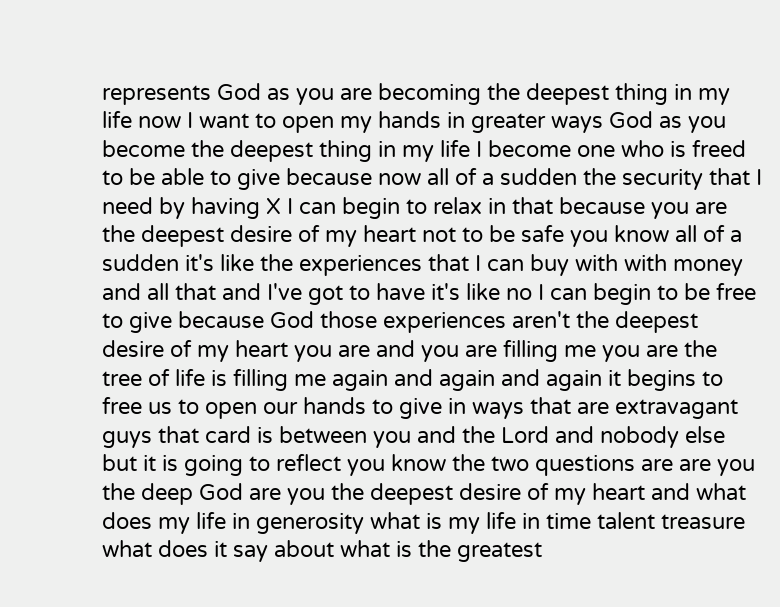represents God as you are becoming the deepest thing in my life now I want to open my hands in greater ways God as you become the deepest thing in my life I become one who is freed to be able to give because now all of a sudden the security that I need by having X I can begin to relax in that because you are the deepest desire of my heart not to be safe you know all of a sudden it's like the experiences that I can buy with with money and all that and I've got to have it's like no I can begin to be free to give because God those experiences aren't the deepest desire of my heart you are and you are filling me you are the tree of life is filling me again and again and again it begins to free us to open our hands to give in ways that are extravagant guys that card is between you and the Lord and nobody else but it is going to reflect you know the two questions are are you the deep God are you the deepest desire of my heart and what does my life in generosity what is my life in time talent treasure what does it say about what is the greatest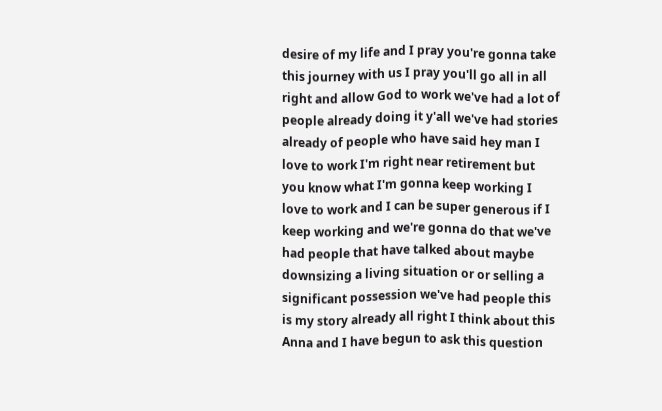desire of my life and I pray you're gonna take this journey with us I pray you'll go all in all right and allow God to work we've had a lot of people already doing it y'all we've had stories already of people who have said hey man I love to work I'm right near retirement but you know what I'm gonna keep working I love to work and I can be super generous if I keep working and we're gonna do that we've had people that have talked about maybe downsizing a living situation or or selling a significant possession we've had people this is my story already all right I think about this Anna and I have begun to ask this question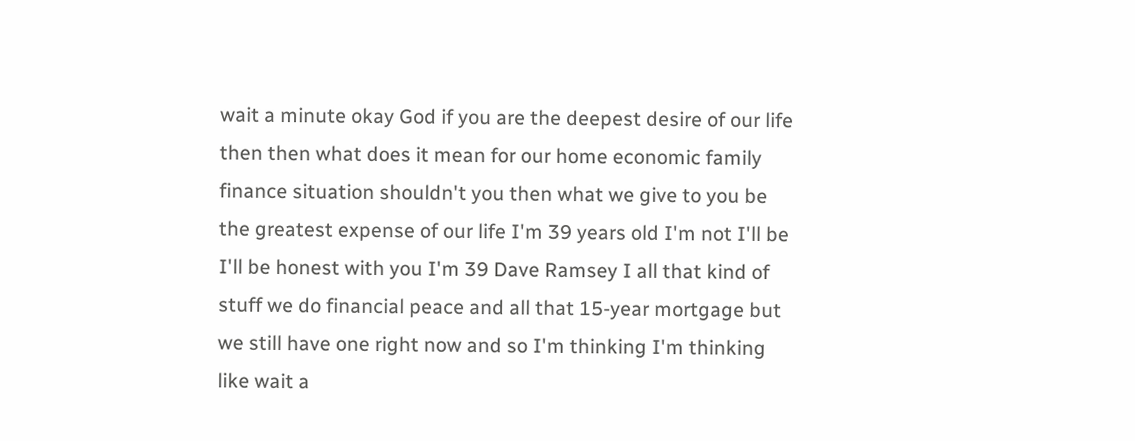wait a minute okay God if you are the deepest desire of our life then then what does it mean for our home economic family finance situation shouldn't you then what we give to you be the greatest expense of our life I'm 39 years old I'm not I'll be I'll be honest with you I'm 39 Dave Ramsey I all that kind of stuff we do financial peace and all that 15-year mortgage but we still have one right now and so I'm thinking I'm thinking like wait a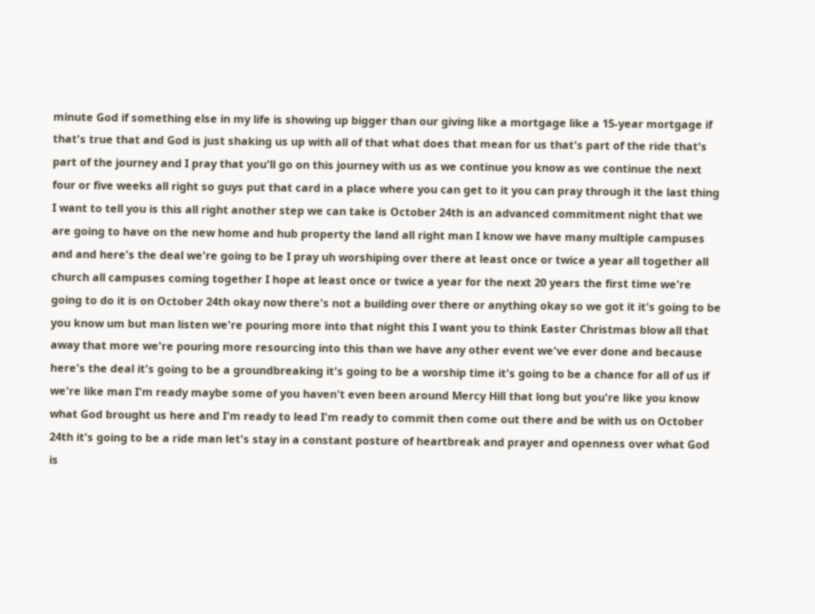minute God if something else in my life is showing up bigger than our giving like a mortgage like a 15-year mortgage if that's true that and God is just shaking us up with all of that what does that mean for us that's part of the ride that's part of the journey and I pray that you'll go on this journey with us as we continue you know as we continue the next four or five weeks all right so guys put that card in a place where you can get to it you can pray through it the last thing I want to tell you is this all right another step we can take is October 24th is an advanced commitment night that we are going to have on the new home and hub property the land all right man I know we have many multiple campuses and and here's the deal we're going to be I pray uh worshiping over there at least once or twice a year all together all church all campuses coming together I hope at least once or twice a year for the next 20 years the first time we're going to do it is on October 24th okay now there's not a building over there or anything okay so we got it it's going to be you know um but man listen we're pouring more into that night this I want you to think Easter Christmas blow all that away that more we're pouring more resourcing into this than we have any other event we've ever done and because here's the deal it's going to be a groundbreaking it's going to be a worship time it's going to be a chance for all of us if we're like man I'm ready maybe some of you haven't even been around Mercy Hill that long but you're like you know what God brought us here and I'm ready to lead I'm ready to commit then come out there and be with us on October 24th it's going to be a ride man let's stay in a constant posture of heartbreak and prayer and openness over what God is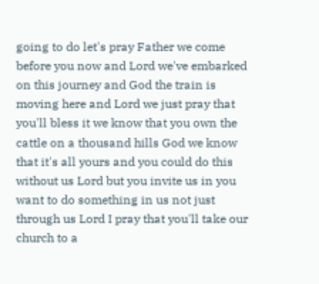going to do let's pray Father we come before you now and Lord we've embarked on this journey and God the train is moving here and Lord we just pray that you'll bless it we know that you own the cattle on a thousand hills God we know that it's all yours and you could do this without us Lord but you invite us in you want to do something in us not just through us Lord I pray that you'll take our church to a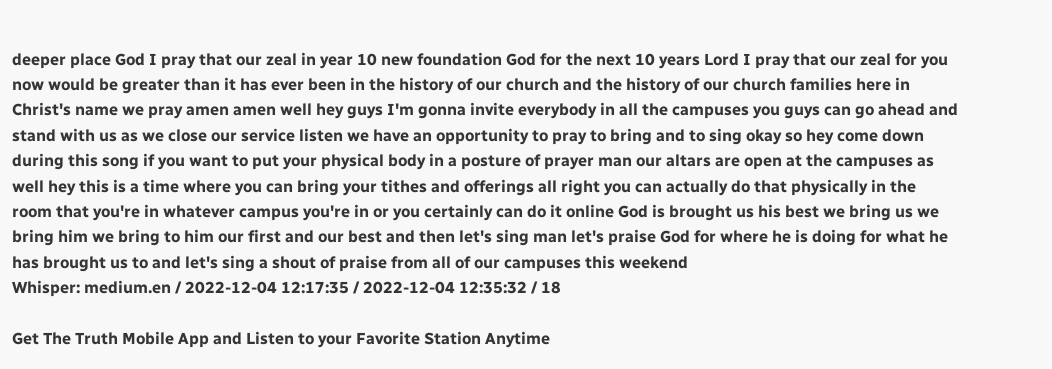deeper place God I pray that our zeal in year 10 new foundation God for the next 10 years Lord I pray that our zeal for you now would be greater than it has ever been in the history of our church and the history of our church families here in Christ's name we pray amen amen well hey guys I'm gonna invite everybody in all the campuses you guys can go ahead and stand with us as we close our service listen we have an opportunity to pray to bring and to sing okay so hey come down during this song if you want to put your physical body in a posture of prayer man our altars are open at the campuses as well hey this is a time where you can bring your tithes and offerings all right you can actually do that physically in the room that you're in whatever campus you're in or you certainly can do it online God is brought us his best we bring us we bring him we bring to him our first and our best and then let's sing man let's praise God for where he is doing for what he has brought us to and let's sing a shout of praise from all of our campuses this weekend
Whisper: medium.en / 2022-12-04 12:17:35 / 2022-12-04 12:35:32 / 18

Get The Truth Mobile App and Listen to your Favorite Station Anytime